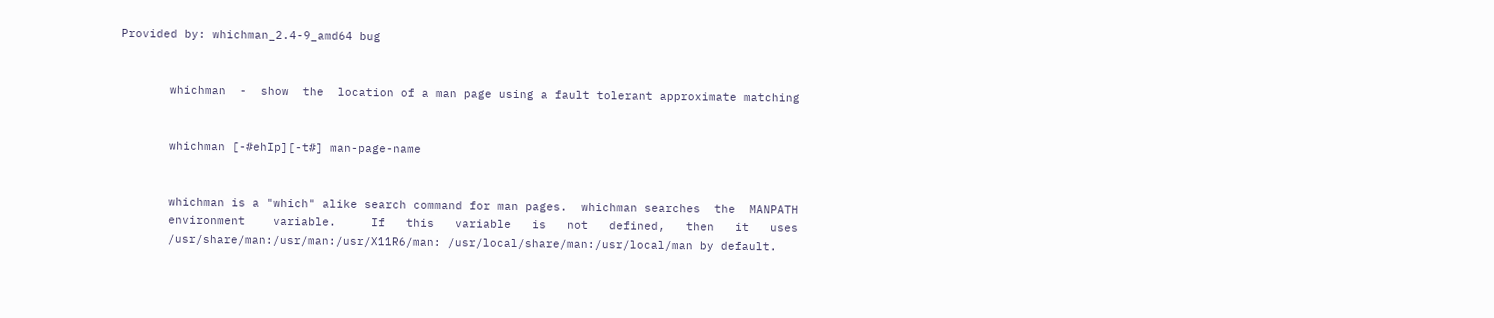Provided by: whichman_2.4-9_amd64 bug


       whichman  -  show  the  location of a man page using a fault tolerant approximate matching


       whichman [-#ehIp][-t#] man-page-name


       whichman is a "which" alike search command for man pages.  whichman searches  the  MANPATH
       environment    variable.     If   this   variable   is   not   defined,   then   it   uses
       /usr/share/man:/usr/man:/usr/X11R6/man: /usr/local/share/man:/usr/local/man by default.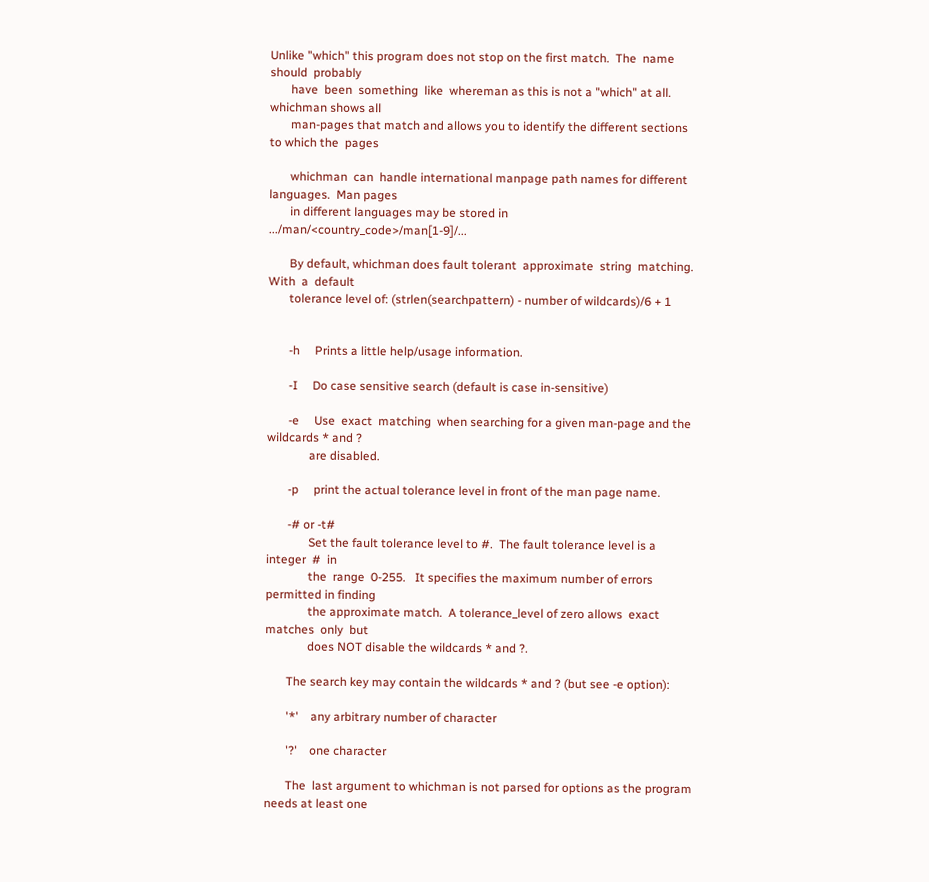Unlike "which" this program does not stop on the first match.  The  name  should  probably
       have  been  something  like  whereman as this is not a "which" at all.  whichman shows all
       man-pages that match and allows you to identify the different sections to which the  pages

       whichman  can  handle international manpage path names for different languages.  Man pages
       in different languages may be stored in .../man/<country_code>/man[1-9]/...

       By default, whichman does fault tolerant  approximate  string  matching.  With  a  default
       tolerance level of: (strlen(searchpattern) - number of wildcards)/6 + 1


       -h     Prints a little help/usage information.

       -I     Do case sensitive search (default is case in-sensitive)

       -e     Use  exact  matching  when searching for a given man-page and the wildcards * and ?
              are disabled.

       -p     print the actual tolerance level in front of the man page name.

       -# or -t#
              Set the fault tolerance level to #.  The fault tolerance level is a  integer  #  in
              the  range  0-255.   It specifies the maximum number of errors permitted in finding
              the approximate match.  A tolerance_level of zero allows  exact  matches  only  but
              does NOT disable the wildcards * and ?.

       The search key may contain the wildcards * and ? (but see -e option):

       '*'    any arbitrary number of character

       '?'    one character

       The  last argument to whichman is not parsed for options as the program needs at least one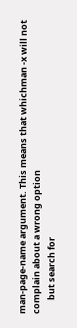man-page-name argument. This means that whichman -x will not complain about a wrong option
       but search for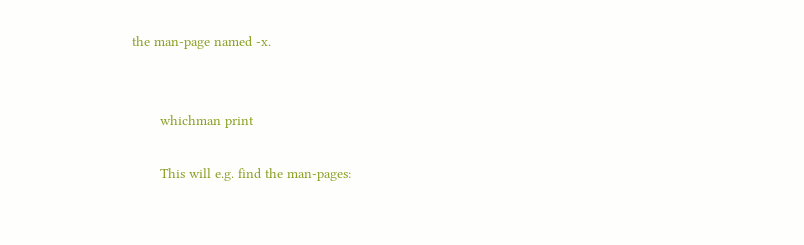the man-page named -x.


       whichman print

       This will e.g. find the man-pages: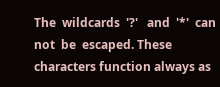The  wildcards  '?'   and  '*'  can  not  be  escaped. These characters function always as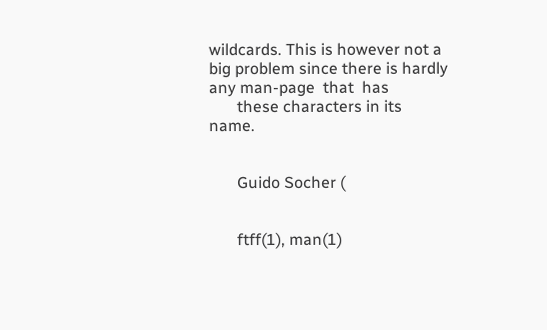wildcards. This is however not a big problem since there is hardly any man-page  that  has
       these characters in its name.


       Guido Socher (


       ftff(1), man(1)